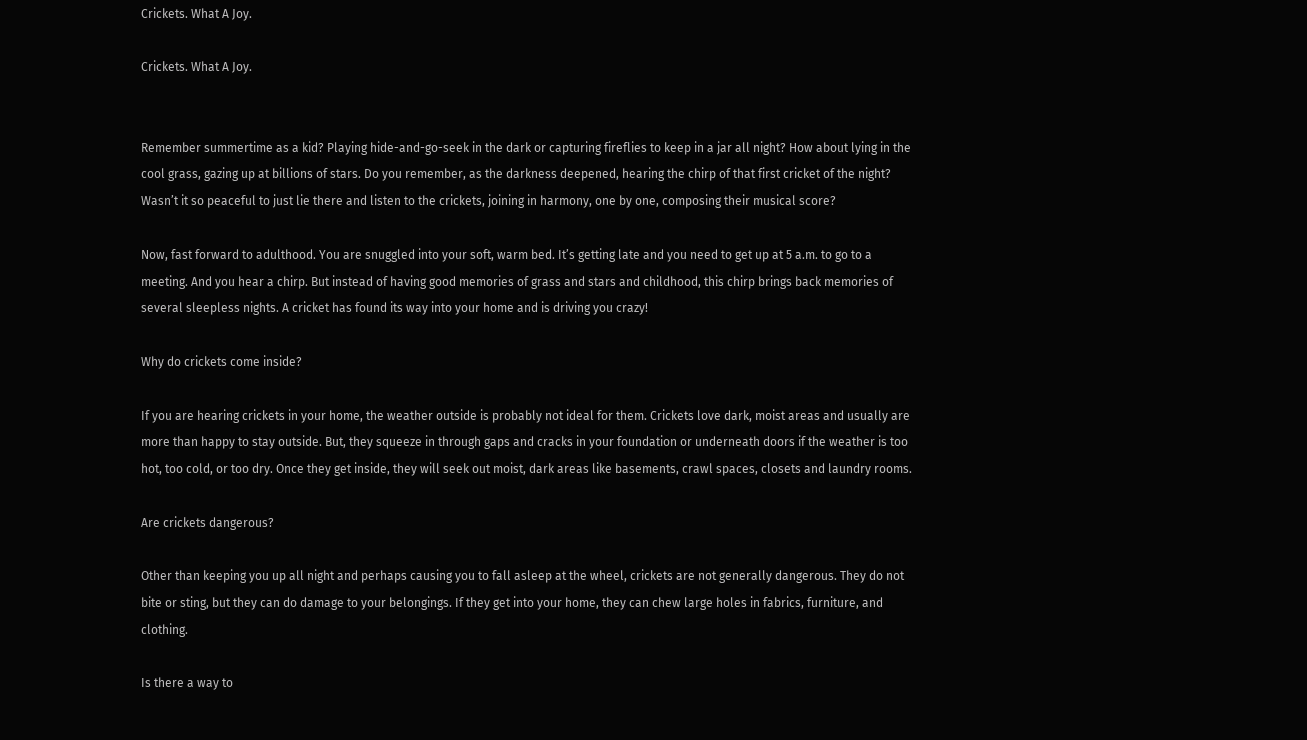Crickets. What A Joy.

Crickets. What A Joy.


Remember summertime as a kid? Playing hide-and-go-seek in the dark or capturing fireflies to keep in a jar all night? How about lying in the cool grass, gazing up at billions of stars. Do you remember, as the darkness deepened, hearing the chirp of that first cricket of the night? Wasn’t it so peaceful to just lie there and listen to the crickets, joining in harmony, one by one, composing their musical score?

Now, fast forward to adulthood. You are snuggled into your soft, warm bed. It’s getting late and you need to get up at 5 a.m. to go to a meeting. And you hear a chirp. But instead of having good memories of grass and stars and childhood, this chirp brings back memories of several sleepless nights. A cricket has found its way into your home and is driving you crazy!

Why do crickets come inside?

If you are hearing crickets in your home, the weather outside is probably not ideal for them. Crickets love dark, moist areas and usually are more than happy to stay outside. But, they squeeze in through gaps and cracks in your foundation or underneath doors if the weather is too hot, too cold, or too dry. Once they get inside, they will seek out moist, dark areas like basements, crawl spaces, closets and laundry rooms.

Are crickets dangerous?

Other than keeping you up all night and perhaps causing you to fall asleep at the wheel, crickets are not generally dangerous. They do not bite or sting, but they can do damage to your belongings. If they get into your home, they can chew large holes in fabrics, furniture, and clothing.

Is there a way to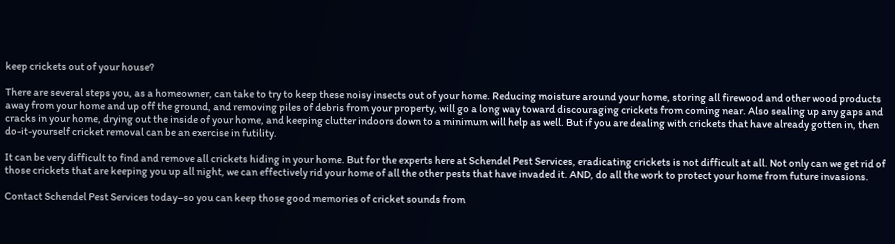keep crickets out of your house?

There are several steps you, as a homeowner, can take to try to keep these noisy insects out of your home. Reducing moisture around your home, storing all firewood and other wood products away from your home and up off the ground, and removing piles of debris from your property, will go a long way toward discouraging crickets from coming near. Also sealing up any gaps and cracks in your home, drying out the inside of your home, and keeping clutter indoors down to a minimum will help as well. But if you are dealing with crickets that have already gotten in, then do-it-yourself cricket removal can be an exercise in futility.

It can be very difficult to find and remove all crickets hiding in your home. But for the experts here at Schendel Pest Services, eradicating crickets is not difficult at all. Not only can we get rid of those crickets that are keeping you up all night, we can effectively rid your home of all the other pests that have invaded it. AND, do all the work to protect your home from future invasions.

Contact Schendel Pest Services today–so you can keep those good memories of cricket sounds from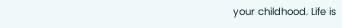your childhood. Life is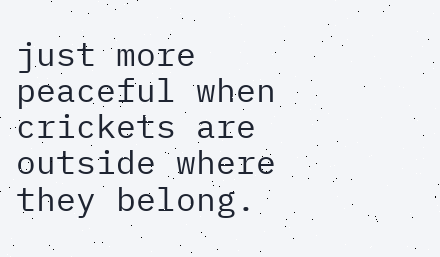just more peaceful when crickets are outside where they belong.